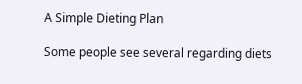A Simple Dieting Plan

Some people see several regarding diets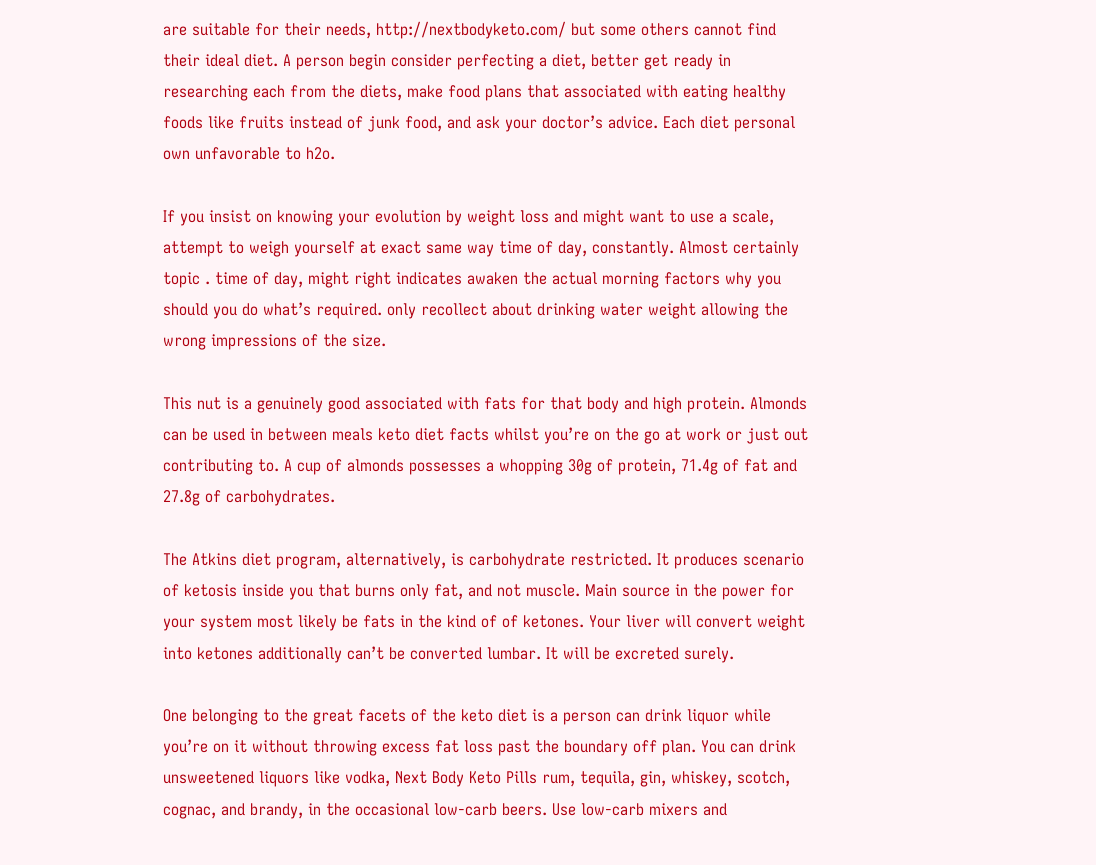are suitable for their needs, http://nextbodyketo.com/ but some others cannot find their ideal diet. A person begin consider perfecting a diet, better get ready in researching each from the diets, make food plans that associated with eating healthy foods like fruits instead of junk food, and ask your doctor’s advice. Each diet personal own unfavorable to h2o.

If you insist on knowing your evolution by weight loss and might want to use a scale, attempt to weigh yourself at exact same way time of day, constantly. Almost certainly topic . time of day, might right indicates awaken the actual morning factors why you should you do what’s required. only recollect about drinking water weight allowing the wrong impressions of the size.

This nut is a genuinely good associated with fats for that body and high protein. Almonds can be used in between meals keto diet facts whilst you’re on the go at work or just out contributing to. A cup of almonds possesses a whopping 30g of protein, 71.4g of fat and 27.8g of carbohydrates.

The Atkins diet program, alternatively, is carbohydrate restricted. It produces scenario of ketosis inside you that burns only fat, and not muscle. Main source in the power for your system most likely be fats in the kind of of ketones. Your liver will convert weight into ketones additionally can’t be converted lumbar. It will be excreted surely.

One belonging to the great facets of the keto diet is a person can drink liquor while you’re on it without throwing excess fat loss past the boundary off plan. You can drink unsweetened liquors like vodka, Next Body Keto Pills rum, tequila, gin, whiskey, scotch, cognac, and brandy, in the occasional low-carb beers. Use low-carb mixers and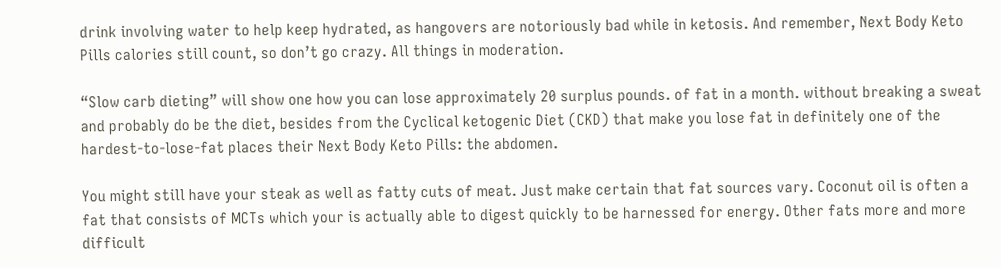drink involving water to help keep hydrated, as hangovers are notoriously bad while in ketosis. And remember, Next Body Keto Pills calories still count, so don’t go crazy. All things in moderation.

“Slow carb dieting” will show one how you can lose approximately 20 surplus pounds. of fat in a month. without breaking a sweat and probably do be the diet, besides from the Cyclical ketogenic Diet (CKD) that make you lose fat in definitely one of the hardest-to-lose-fat places their Next Body Keto Pills: the abdomen.

You might still have your steak as well as fatty cuts of meat. Just make certain that fat sources vary. Coconut oil is often a fat that consists of MCTs which your is actually able to digest quickly to be harnessed for energy. Other fats more and more difficult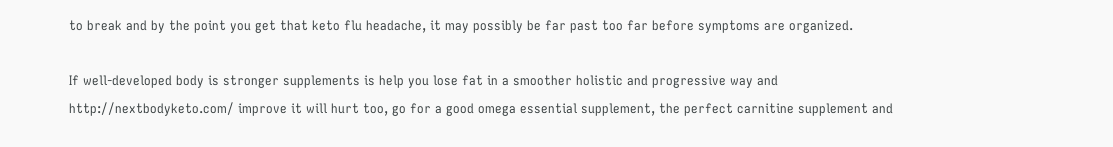to break and by the point you get that keto flu headache, it may possibly be far past too far before symptoms are organized.

If well-developed body is stronger supplements is help you lose fat in a smoother holistic and progressive way and http://nextbodyketo.com/ improve it will hurt too, go for a good omega essential supplement, the perfect carnitine supplement and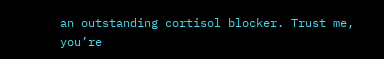an outstanding cortisol blocker. Trust me, you’re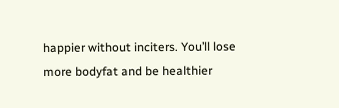happier without inciters. You’ll lose more bodyfat and be healthier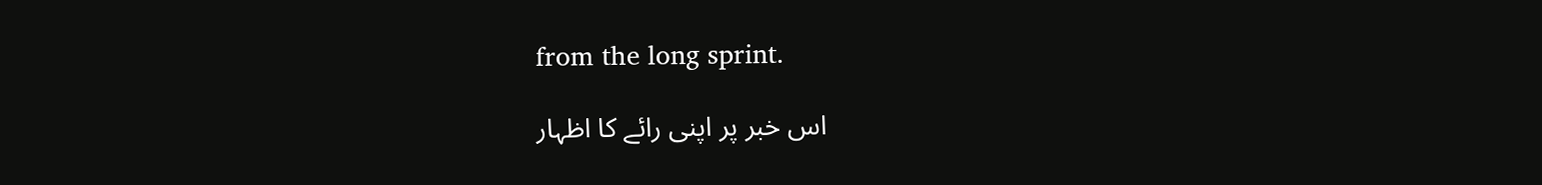from the long sprint.

اس خبر پر اپنی رائے کا اظہار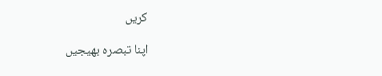کریں

اپنا تبصرہ بھیجیں